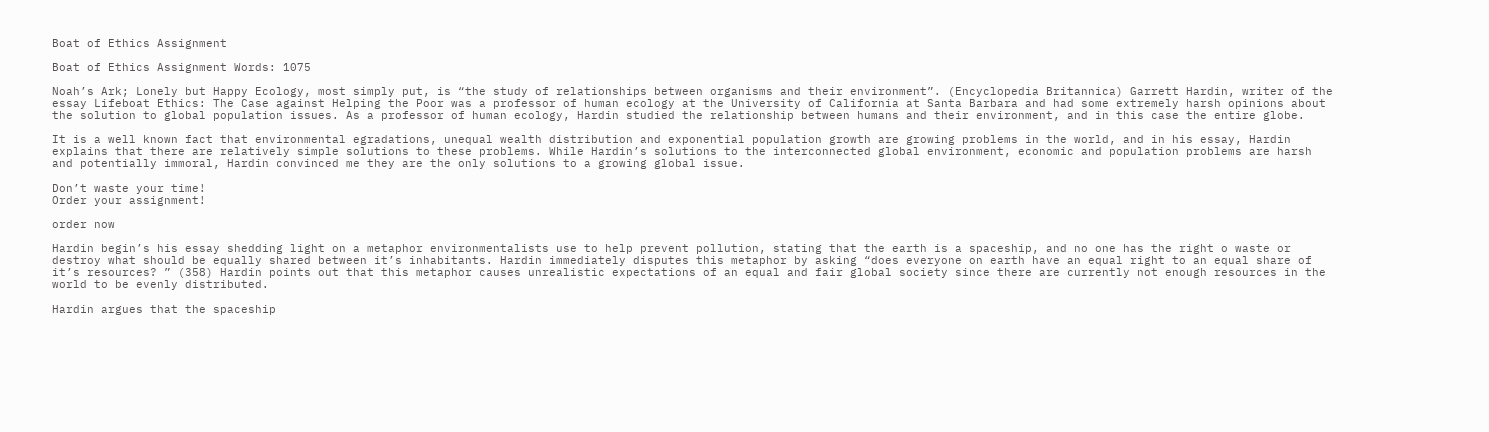Boat of Ethics Assignment

Boat of Ethics Assignment Words: 1075

Noah’s Ark; Lonely but Happy Ecology, most simply put, is “the study of relationships between organisms and their environment”. (Encyclopedia Britannica) Garrett Hardin, writer of the essay Lifeboat Ethics: The Case against Helping the Poor was a professor of human ecology at the University of California at Santa Barbara and had some extremely harsh opinions about the solution to global population issues. As a professor of human ecology, Hardin studied the relationship between humans and their environment, and in this case the entire globe.

It is a well known fact that environmental egradations, unequal wealth distribution and exponential population growth are growing problems in the world, and in his essay, Hardin explains that there are relatively simple solutions to these problems. While Hardin’s solutions to the interconnected global environment, economic and population problems are harsh and potentially immoral, Hardin convinced me they are the only solutions to a growing global issue.

Don’t waste your time!
Order your assignment!

order now

Hardin begin’s his essay shedding light on a metaphor environmentalists use to help prevent pollution, stating that the earth is a spaceship, and no one has the right o waste or destroy what should be equally shared between it’s inhabitants. Hardin immediately disputes this metaphor by asking “does everyone on earth have an equal right to an equal share of it’s resources? ” (358) Hardin points out that this metaphor causes unrealistic expectations of an equal and fair global society since there are currently not enough resources in the world to be evenly distributed.

Hardin argues that the spaceship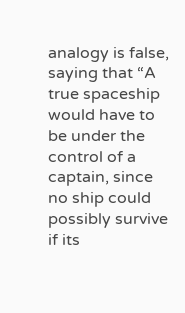analogy is false, saying that “A true spaceship would have to be under the control of a captain, since no ship could possibly survive if its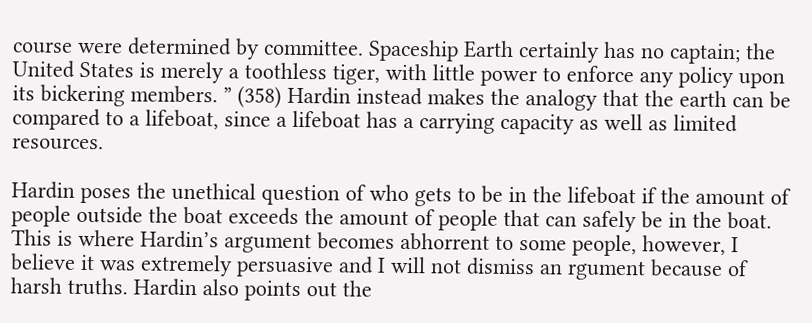course were determined by committee. Spaceship Earth certainly has no captain; the United States is merely a toothless tiger, with little power to enforce any policy upon its bickering members. ” (358) Hardin instead makes the analogy that the earth can be compared to a lifeboat, since a lifeboat has a carrying capacity as well as limited resources.

Hardin poses the unethical question of who gets to be in the lifeboat if the amount of people outside the boat exceeds the amount of people that can safely be in the boat. This is where Hardin’s argument becomes abhorrent to some people, however, I believe it was extremely persuasive and I will not dismiss an rgument because of harsh truths. Hardin also points out the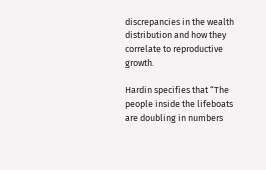discrepancies in the wealth distribution and how they correlate to reproductive growth.

Hardin specifies that “The people inside the lifeboats are doubling in numbers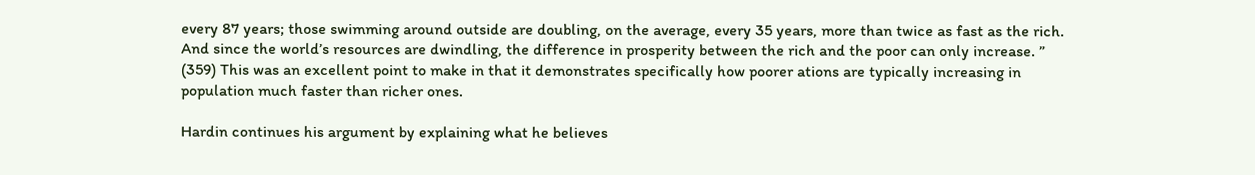every 87 years; those swimming around outside are doubling, on the average, every 35 years, more than twice as fast as the rich. And since the world’s resources are dwindling, the difference in prosperity between the rich and the poor can only increase. ” (359) This was an excellent point to make in that it demonstrates specifically how poorer ations are typically increasing in population much faster than richer ones.

Hardin continues his argument by explaining what he believes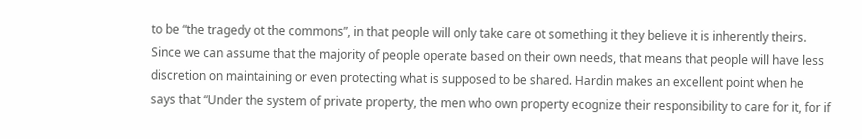to be “the tragedy ot the commons”, in that people will only take care ot something it they believe it is inherently theirs. Since we can assume that the majority of people operate based on their own needs, that means that people will have less discretion on maintaining or even protecting what is supposed to be shared. Hardin makes an excellent point when he says that “Under the system of private property, the men who own property ecognize their responsibility to care for it, for if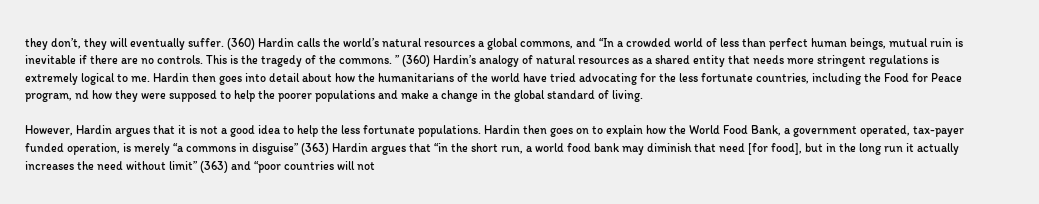they don’t, they will eventually suffer. (360) Hardin calls the world’s natural resources a global commons, and “In a crowded world of less than perfect human beings, mutual ruin is inevitable if there are no controls. This is the tragedy of the commons. ” (360) Hardin’s analogy of natural resources as a shared entity that needs more stringent regulations is extremely logical to me. Hardin then goes into detail about how the humanitarians of the world have tried advocating for the less fortunate countries, including the Food for Peace program, nd how they were supposed to help the poorer populations and make a change in the global standard of living.

However, Hardin argues that it is not a good idea to help the less fortunate populations. Hardin then goes on to explain how the World Food Bank, a government operated, tax-payer funded operation, is merely “a commons in disguise” (363) Hardin argues that “in the short run, a world food bank may diminish that need [for food], but in the long run it actually increases the need without limit” (363) and “poor countries will not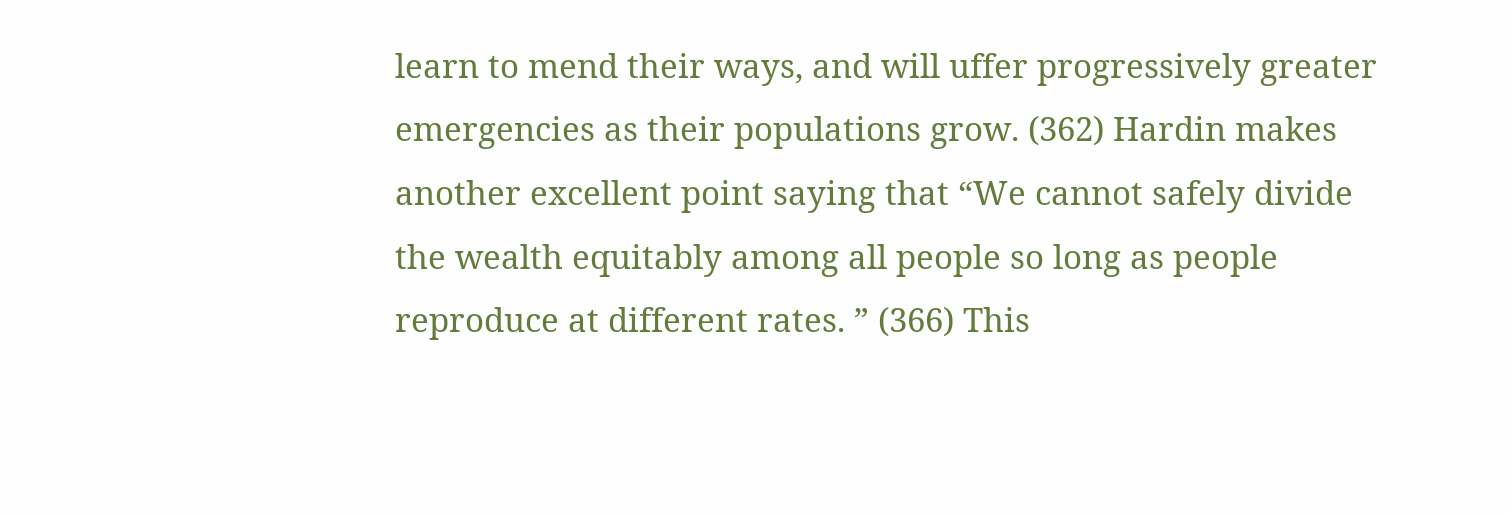learn to mend their ways, and will uffer progressively greater emergencies as their populations grow. (362) Hardin makes another excellent point saying that “We cannot safely divide the wealth equitably among all people so long as people reproduce at different rates. ” (366) This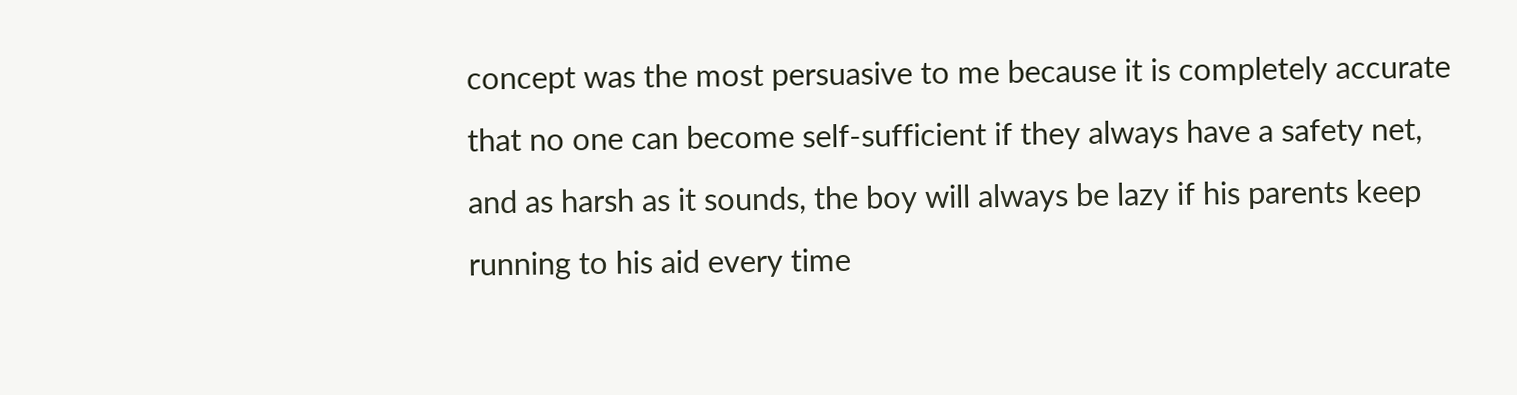concept was the most persuasive to me because it is completely accurate that no one can become self-sufficient if they always have a safety net, and as harsh as it sounds, the boy will always be lazy if his parents keep running to his aid every time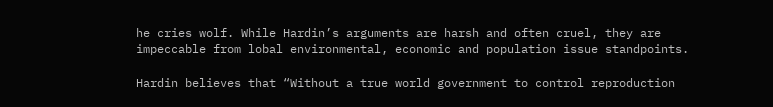he cries wolf. While Hardin’s arguments are harsh and often cruel, they are impeccable from lobal environmental, economic and population issue standpoints.

Hardin believes that “Without a true world government to control reproduction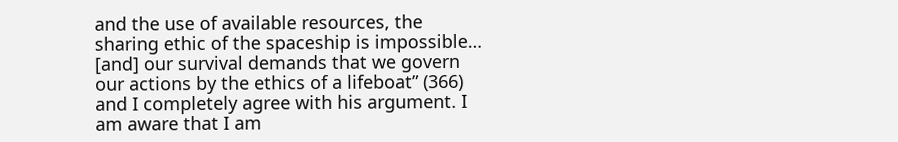and the use of available resources, the sharing ethic of the spaceship is impossible… [and] our survival demands that we govern our actions by the ethics of a lifeboat” (366) and I completely agree with his argument. I am aware that I am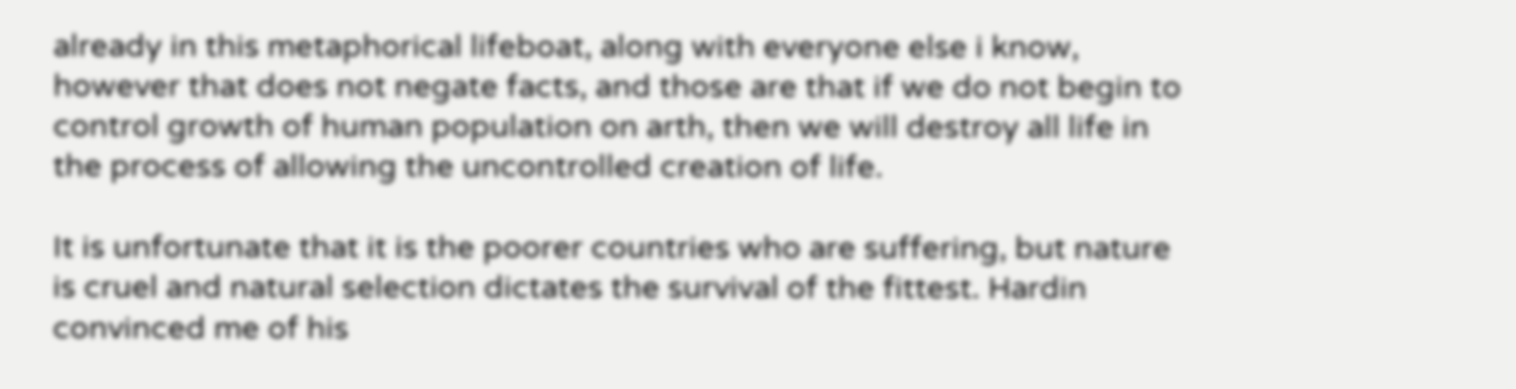already in this metaphorical lifeboat, along with everyone else i know, however that does not negate facts, and those are that if we do not begin to control growth of human population on arth, then we will destroy all life in the process of allowing the uncontrolled creation of life.

It is unfortunate that it is the poorer countries who are suffering, but nature is cruel and natural selection dictates the survival of the fittest. Hardin convinced me of his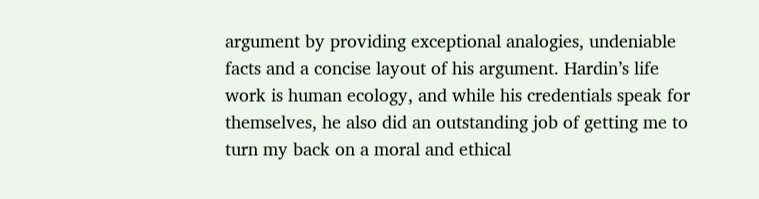argument by providing exceptional analogies, undeniable facts and a concise layout of his argument. Hardin’s life work is human ecology, and while his credentials speak for themselves, he also did an outstanding job of getting me to turn my back on a moral and ethical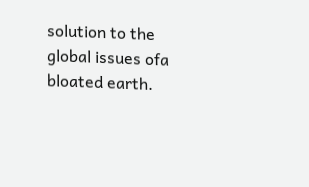solution to the global issues ofa bloated earth.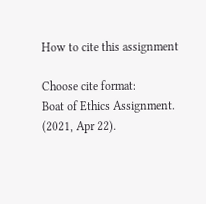How to cite this assignment

Choose cite format:
Boat of Ethics Assignment. (2021, Apr 22).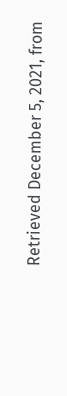Retrieved December 5, 2021, from